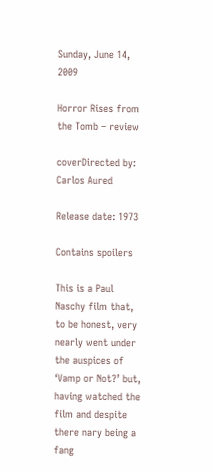Sunday, June 14, 2009

Horror Rises from the Tomb – review

coverDirected by: Carlos Aured

Release date: 1973

Contains spoilers

This is a Paul Naschy film that, to be honest, very nearly went under the auspices of ‘Vamp or Not?’ but, having watched the film and despite there nary being a fang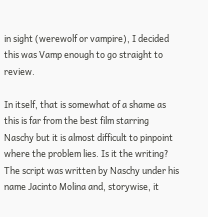in sight (werewolf or vampire), I decided this was Vamp enough to go straight to review.

In itself, that is somewhat of a shame as this is far from the best film starring Naschy but it is almost difficult to pinpoint where the problem lies. Is it the writing? The script was written by Naschy under his name Jacinto Molina and, storywise, it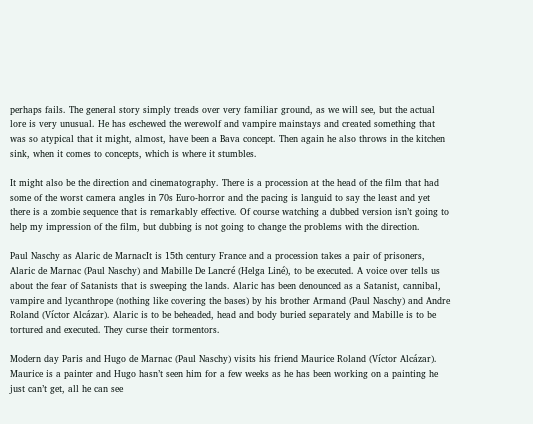perhaps fails. The general story simply treads over very familiar ground, as we will see, but the actual lore is very unusual. He has eschewed the werewolf and vampire mainstays and created something that was so atypical that it might, almost, have been a Bava concept. Then again he also throws in the kitchen sink, when it comes to concepts, which is where it stumbles.

It might also be the direction and cinematography. There is a procession at the head of the film that had some of the worst camera angles in 70s Euro-horror and the pacing is languid to say the least and yet there is a zombie sequence that is remarkably effective. Of course watching a dubbed version isn’t going to help my impression of the film, but dubbing is not going to change the problems with the direction.

Paul Naschy as Alaric de MarnacIt is 15th century France and a procession takes a pair of prisoners, Alaric de Marnac (Paul Naschy) and Mabille De Lancré (Helga Liné), to be executed. A voice over tells us about the fear of Satanists that is sweeping the lands. Alaric has been denounced as a Satanist, cannibal, vampire and lycanthrope (nothing like covering the bases) by his brother Armand (Paul Naschy) and Andre Roland (Víctor Alcázar). Alaric is to be beheaded, head and body buried separately and Mabille is to be tortured and executed. They curse their tormentors.

Modern day Paris and Hugo de Marnac (Paul Naschy) visits his friend Maurice Roland (Víctor Alcázar). Maurice is a painter and Hugo hasn’t seen him for a few weeks as he has been working on a painting he just can’t get, all he can see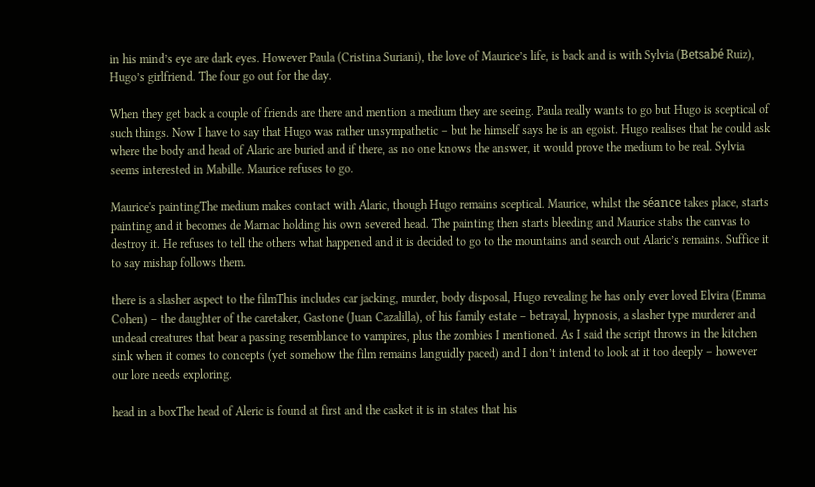in his mind’s eye are dark eyes. However Paula (Cristina Suriani), the love of Maurice’s life, is back and is with Sylvia (Betsabé Ruiz), Hugo’s girlfriend. The four go out for the day.

When they get back a couple of friends are there and mention a medium they are seeing. Paula really wants to go but Hugo is sceptical of such things. Now I have to say that Hugo was rather unsympathetic – but he himself says he is an egoist. Hugo realises that he could ask where the body and head of Alaric are buried and if there, as no one knows the answer, it would prove the medium to be real. Sylvia seems interested in Mabille. Maurice refuses to go.

Maurice's paintingThe medium makes contact with Alaric, though Hugo remains sceptical. Maurice, whilst the séance takes place, starts painting and it becomes de Marnac holding his own severed head. The painting then starts bleeding and Maurice stabs the canvas to destroy it. He refuses to tell the others what happened and it is decided to go to the mountains and search out Alaric’s remains. Suffice it to say mishap follows them.

there is a slasher aspect to the filmThis includes car jacking, murder, body disposal, Hugo revealing he has only ever loved Elvira (Emma Cohen) – the daughter of the caretaker, Gastone (Juan Cazalilla), of his family estate – betrayal, hypnosis, a slasher type murderer and undead creatures that bear a passing resemblance to vampires, plus the zombies I mentioned. As I said the script throws in the kitchen sink when it comes to concepts (yet somehow the film remains languidly paced) and I don’t intend to look at it too deeply – however our lore needs exploring.

head in a boxThe head of Aleric is found at first and the casket it is in states that his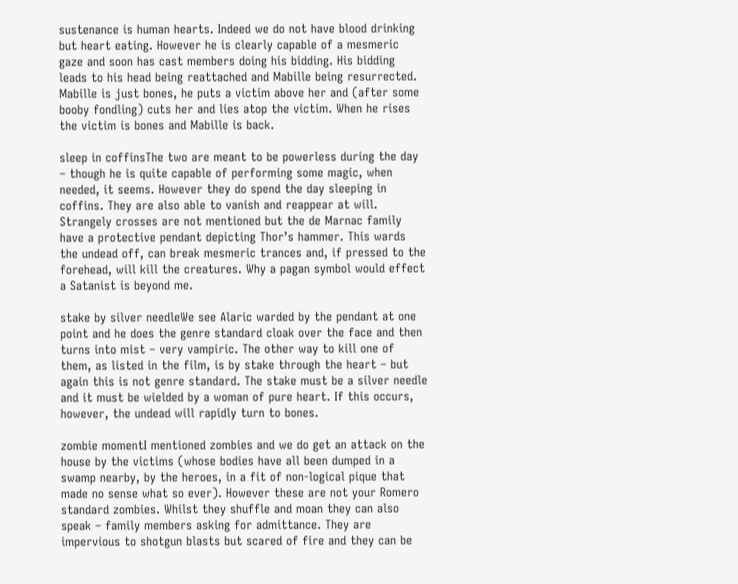sustenance is human hearts. Indeed we do not have blood drinking but heart eating. However he is clearly capable of a mesmeric gaze and soon has cast members doing his bidding. His bidding leads to his head being reattached and Mabille being resurrected. Mabille is just bones, he puts a victim above her and (after some booby fondling) cuts her and lies atop the victim. When he rises the victim is bones and Mabille is back.

sleep in coffinsThe two are meant to be powerless during the day – though he is quite capable of performing some magic, when needed, it seems. However they do spend the day sleeping in coffins. They are also able to vanish and reappear at will. Strangely crosses are not mentioned but the de Marnac family have a protective pendant depicting Thor’s hammer. This wards the undead off, can break mesmeric trances and, if pressed to the forehead, will kill the creatures. Why a pagan symbol would effect a Satanist is beyond me.

stake by silver needleWe see Alaric warded by the pendant at one point and he does the genre standard cloak over the face and then turns into mist – very vampiric. The other way to kill one of them, as listed in the film, is by stake through the heart – but again this is not genre standard. The stake must be a silver needle and it must be wielded by a woman of pure heart. If this occurs, however, the undead will rapidly turn to bones.

zombie momentI mentioned zombies and we do get an attack on the house by the victims (whose bodies have all been dumped in a swamp nearby, by the heroes, in a fit of non-logical pique that made no sense what so ever). However these are not your Romero standard zombies. Whilst they shuffle and moan they can also speak – family members asking for admittance. They are impervious to shotgun blasts but scared of fire and they can be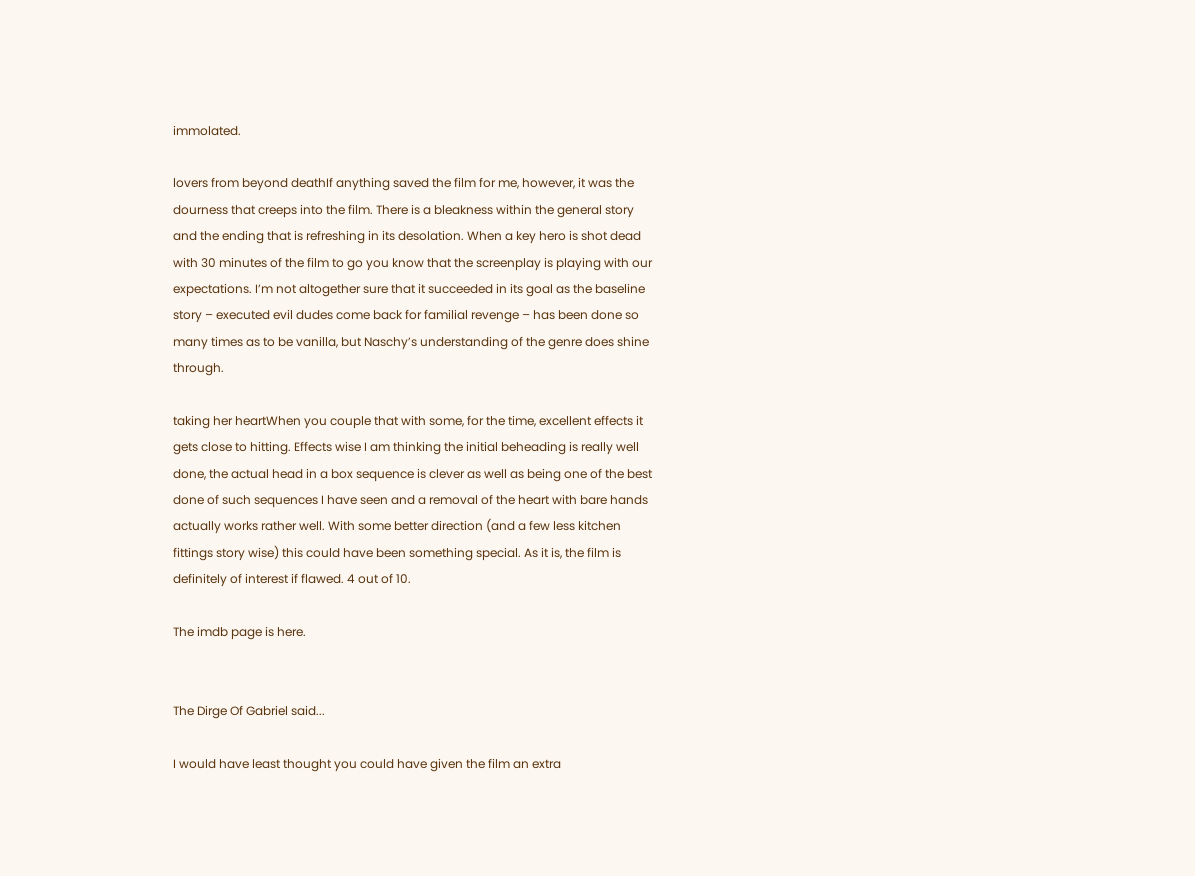immolated.

lovers from beyond deathIf anything saved the film for me, however, it was the dourness that creeps into the film. There is a bleakness within the general story and the ending that is refreshing in its desolation. When a key hero is shot dead with 30 minutes of the film to go you know that the screenplay is playing with our expectations. I’m not altogether sure that it succeeded in its goal as the baseline story – executed evil dudes come back for familial revenge – has been done so many times as to be vanilla, but Naschy’s understanding of the genre does shine through.

taking her heartWhen you couple that with some, for the time, excellent effects it gets close to hitting. Effects wise I am thinking the initial beheading is really well done, the actual head in a box sequence is clever as well as being one of the best done of such sequences I have seen and a removal of the heart with bare hands actually works rather well. With some better direction (and a few less kitchen fittings story wise) this could have been something special. As it is, the film is definitely of interest if flawed. 4 out of 10.

The imdb page is here.


The Dirge Of Gabriel said...

I would have least thought you could have given the film an extra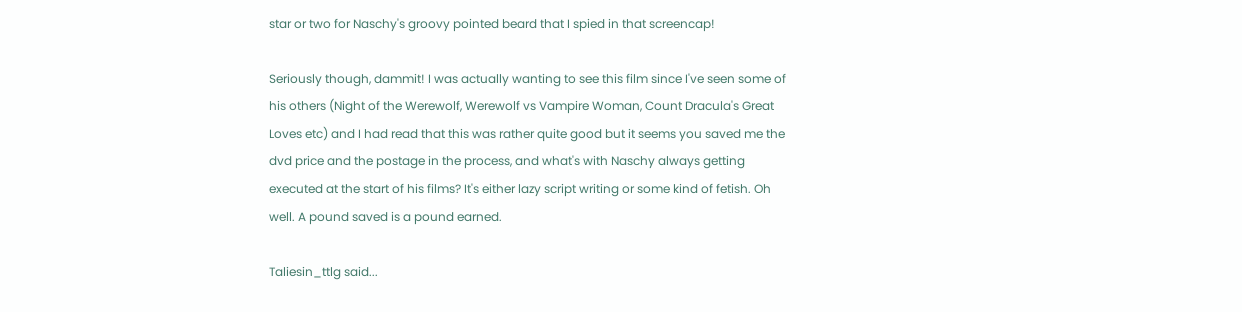star or two for Naschy's groovy pointed beard that I spied in that screencap!

Seriously though, dammit! I was actually wanting to see this film since I've seen some of his others (Night of the Werewolf, Werewolf vs Vampire Woman, Count Dracula's Great Loves etc) and I had read that this was rather quite good but it seems you saved me the dvd price and the postage in the process, and what's with Naschy always getting executed at the start of his films? It's either lazy script writing or some kind of fetish. Oh well. A pound saved is a pound earned.

Taliesin_ttlg said...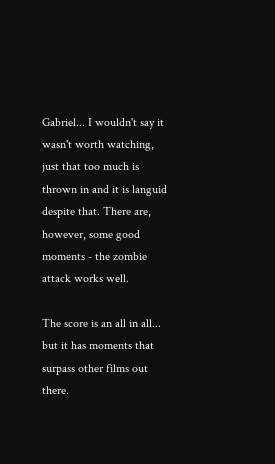Gabriel... I wouldn't say it wasn't worth watching, just that too much is thrown in and it is languid despite that. There are, however, some good moments - the zombie attack works well.

The score is an all in all... but it has moments that surpass other films out there.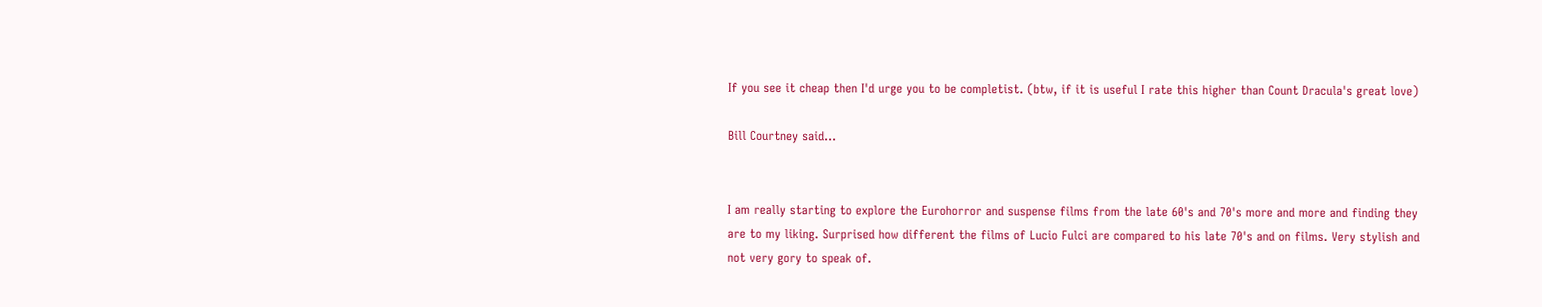If you see it cheap then I'd urge you to be completist. (btw, if it is useful I rate this higher than Count Dracula's great love)

Bill Courtney said...


I am really starting to explore the Eurohorror and suspense films from the late 60's and 70's more and more and finding they are to my liking. Surprised how different the films of Lucio Fulci are compared to his late 70's and on films. Very stylish and not very gory to speak of.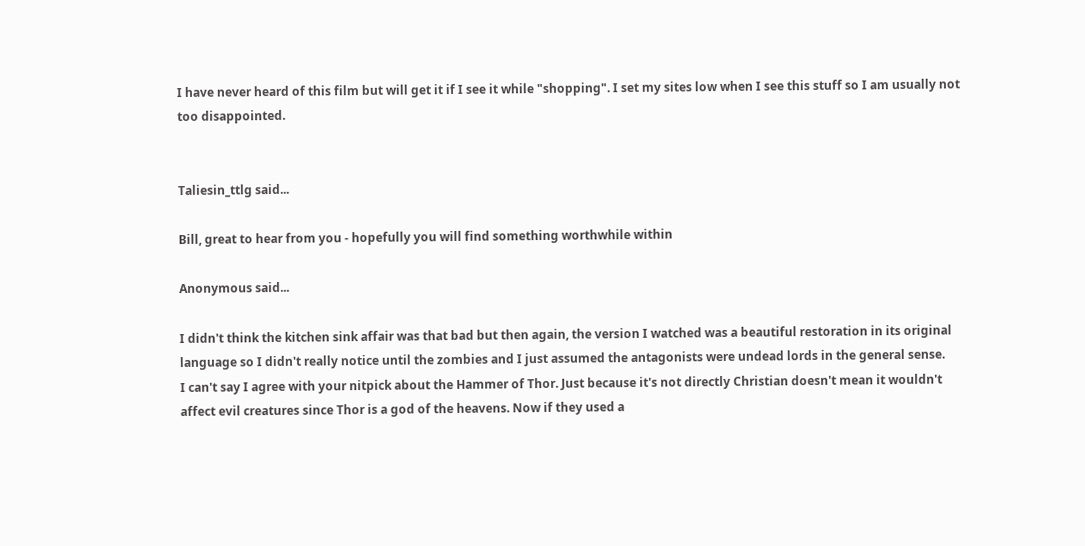I have never heard of this film but will get it if I see it while "shopping". I set my sites low when I see this stuff so I am usually not too disappointed.


Taliesin_ttlg said...

Bill, great to hear from you - hopefully you will find something worthwhile within

Anonymous said...

I didn't think the kitchen sink affair was that bad but then again, the version I watched was a beautiful restoration in its original language so I didn't really notice until the zombies and I just assumed the antagonists were undead lords in the general sense.
I can't say I agree with your nitpick about the Hammer of Thor. Just because it's not directly Christian doesn't mean it wouldn't affect evil creatures since Thor is a god of the heavens. Now if they used a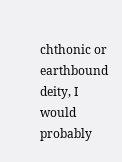chthonic or earthbound deity, I would probably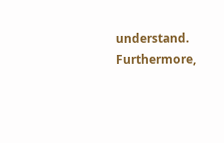understand. Furthermore,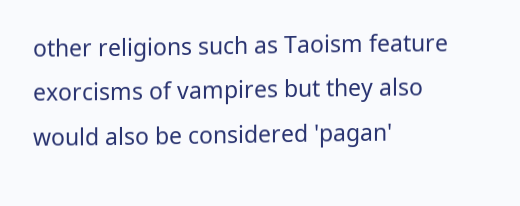other religions such as Taoism feature exorcisms of vampires but they also would also be considered 'pagan'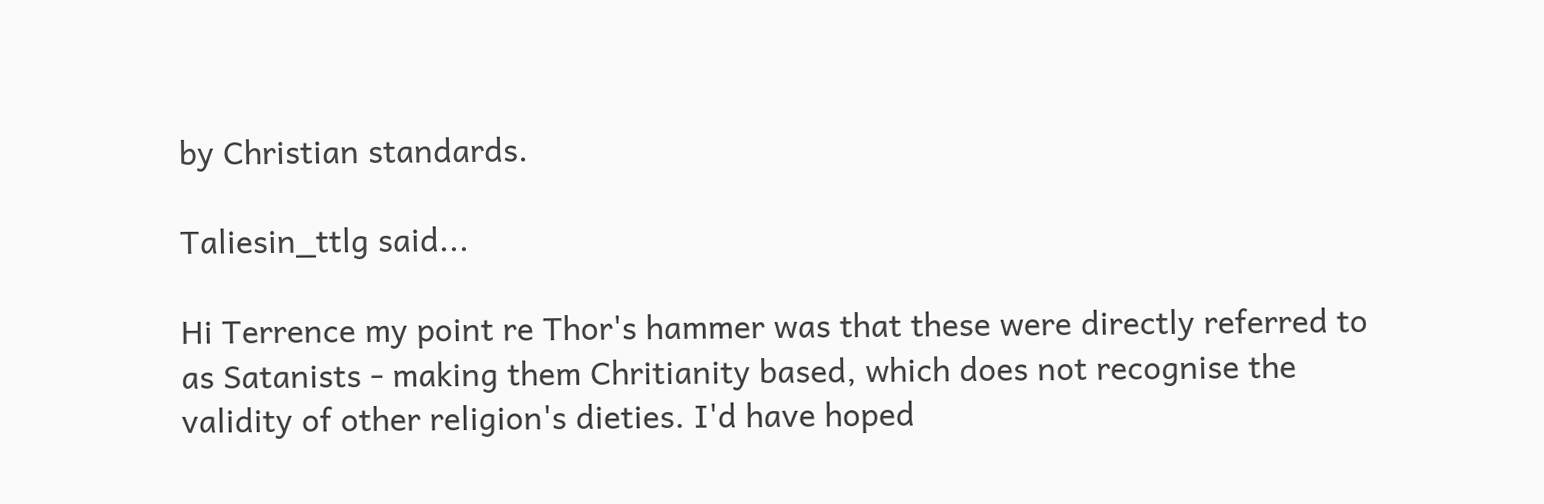by Christian standards.

Taliesin_ttlg said...

Hi Terrence my point re Thor's hammer was that these were directly referred to as Satanists - making them Chritianity based, which does not recognise the validity of other religion's dieties. I'd have hoped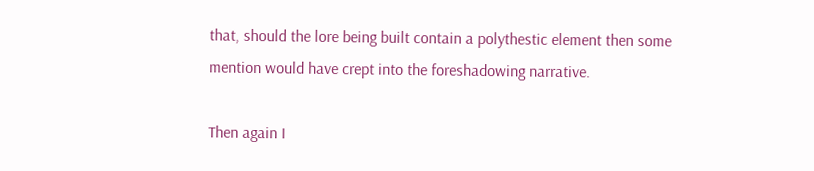that, should the lore being built contain a polythestic element then some mention would have crept into the foreshadowing narrative.

Then again I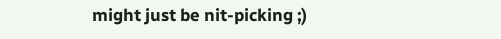might just be nit-picking ;)